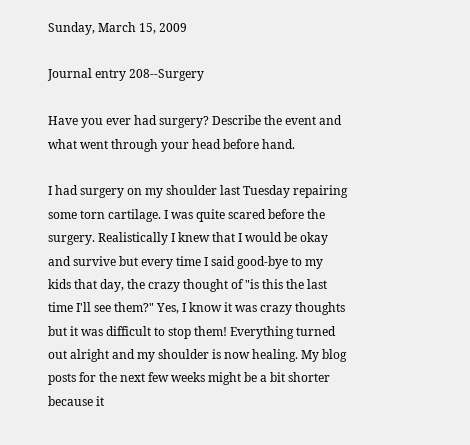Sunday, March 15, 2009

Journal entry 208--Surgery

Have you ever had surgery? Describe the event and what went through your head before hand.

I had surgery on my shoulder last Tuesday repairing some torn cartilage. I was quite scared before the surgery. Realistically I knew that I would be okay and survive but every time I said good-bye to my kids that day, the crazy thought of "is this the last time I'll see them?" Yes, I know it was crazy thoughts but it was difficult to stop them! Everything turned out alright and my shoulder is now healing. My blog posts for the next few weeks might be a bit shorter because it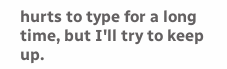hurts to type for a long time, but I'll try to keep up.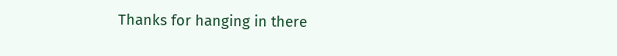Thanks for hanging in there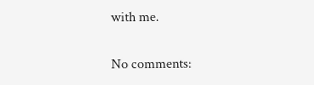with me.

No comments: